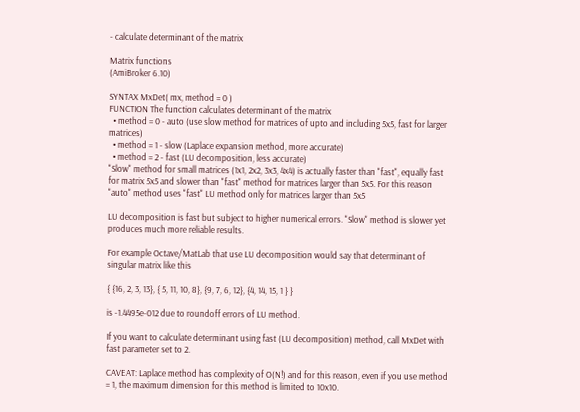- calculate determinant of the matrix

Matrix functions
(AmiBroker 6.10)

SYNTAX MxDet( mx, method = 0 )
FUNCTION The function calculates determinant of the matrix
  • method = 0 - auto (use slow method for matrices of upto and including 5x5, fast for larger matrices)
  • method = 1 - slow (Laplace expansion method, more accurate)
  • method = 2 - fast (LU decomposition, less accurate)
"Slow" method for small matrices (1x1, 2x2, 3x3, 4x4) is actually faster than "fast", equally fast for matrix 5x5 and slower than "fast" method for matrices larger than 5x5. For this reason "auto" method uses "fast" LU method only for matrices larger than 5x5

LU decomposition is fast but subject to higher numerical errors. "Slow" method is slower yet produces much more reliable results.

For example Octave/MatLab that use LU decomposition would say that determinant of singular matrix like this

{ {16, 2, 3, 13}, { 5, 11, 10, 8}, {9, 7, 6, 12}, {4, 14, 15, 1 } }

is -1.4495e-012 due to roundoff errors of LU method.

If you want to calculate determinant using fast (LU decomposition) method, call MxDet with fast parameter set to 2.

CAVEAT: Laplace method has complexity of O(N!) and for this reason, even if you use method = 1, the maximum dimension for this method is limited to 10x10.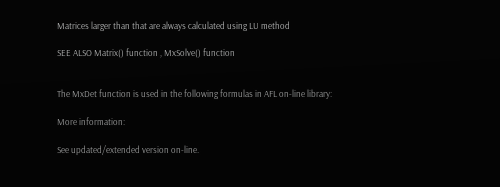Matrices larger than that are always calculated using LU method

SEE ALSO Matrix() function , MxSolve() function


The MxDet function is used in the following formulas in AFL on-line library:

More information:

See updated/extended version on-line.